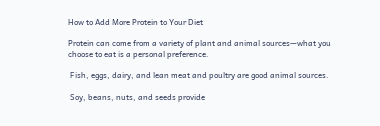How to Add More Protein to Your Diet

Protein can come from a variety of plant and animal sources—what you choose to eat is a personal preference.

 Fish, eggs, dairy, and lean meat and poultry are good animal sources.

 Soy, beans, nuts, and seeds provide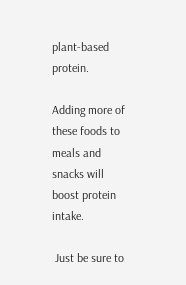plant-based protein.

Adding more of these foods to meals and snacks will boost protein intake.

 Just be sure to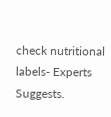check nutritional labels- Experts Suggests.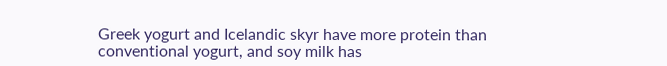Greek yogurt and Icelandic skyr have more protein than conventional yogurt, and soy milk has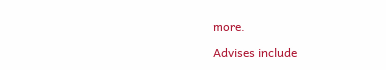more.

Advises include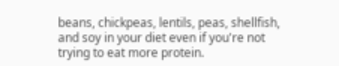beans, chickpeas, lentils, peas, shellfish, and soy in your diet even if you're not trying to eat more protein.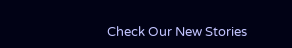Check Our New Stories